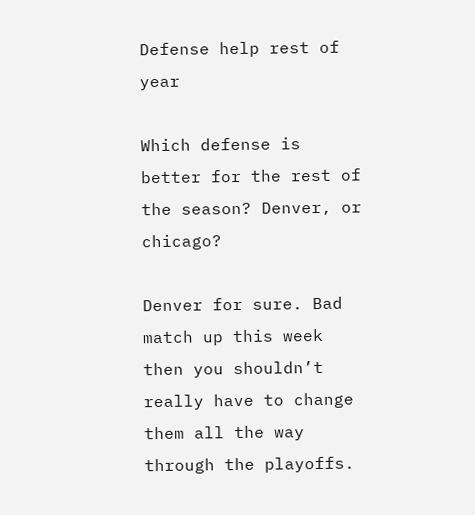Defense help rest of year

Which defense is better for the rest of the season? Denver, or chicago?

Denver for sure. Bad match up this week then you shouldn’t really have to change them all the way through the playoffs.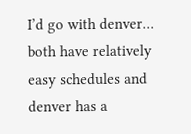I’d go with denver… both have relatively easy schedules and denver has a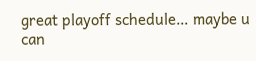great playoff schedule… maybe u can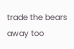trade the bears away too